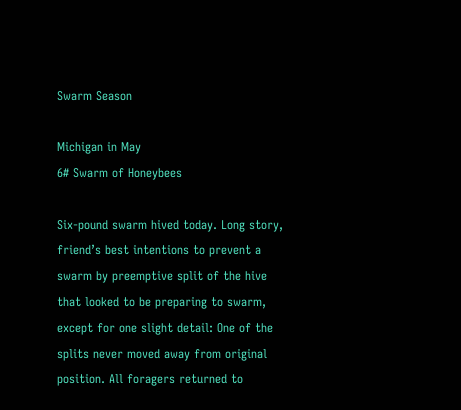Swarm Season

Michigan in May
6# Swarm of Honeybees

Six-pound swarm hived today. Long story, friend’s best intentions to prevent a swarm by preemptive split of the hive that looked to be preparing to swarm, except for one slight detail: One of the splits never moved away from original position. All foragers returned to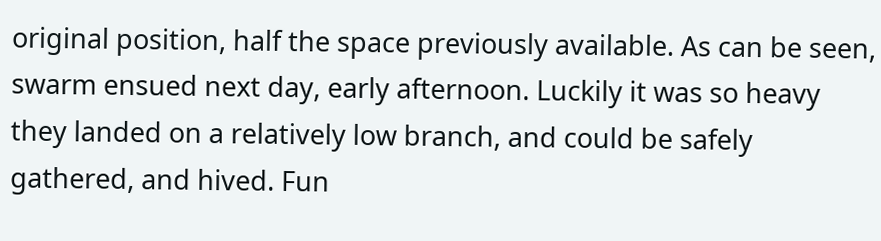original position, half the space previously available. As can be seen, swarm ensued next day, early afternoon. Luckily it was so heavy they landed on a relatively low branch, and could be safely gathered, and hived. Fun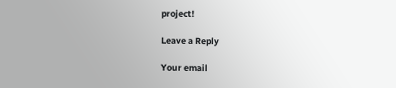project!

Leave a Reply

Your email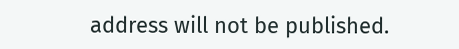address will not be published.